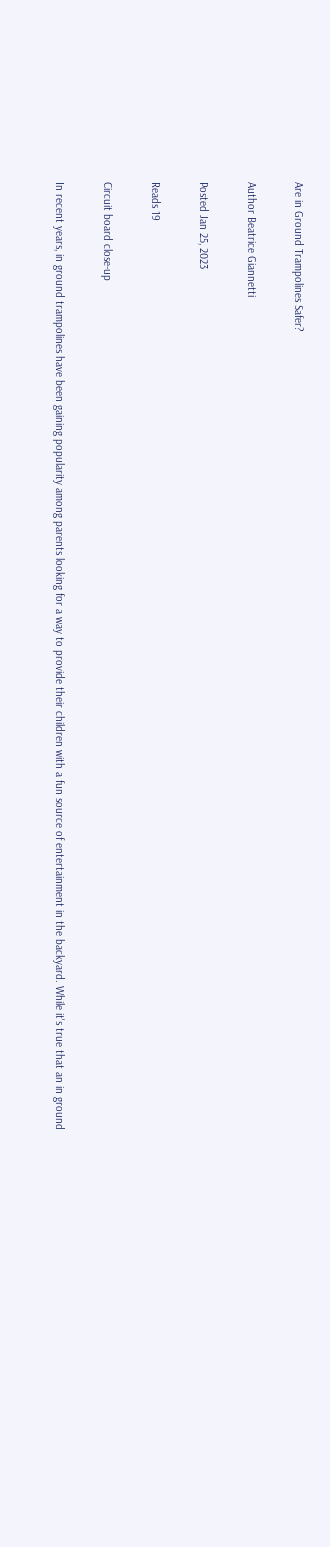Are in Ground Trampolines Safer?

Author Beatrice Giannetti

Posted Jan 25, 2023

Reads 19

Circuit board close-up

In recent years, in ground trampolines have been gaining popularity among parents looking for a way to provide their children with a fun source of entertainment in the backyard. While it's true that an in ground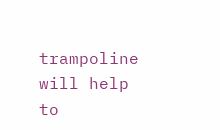trampoline will help to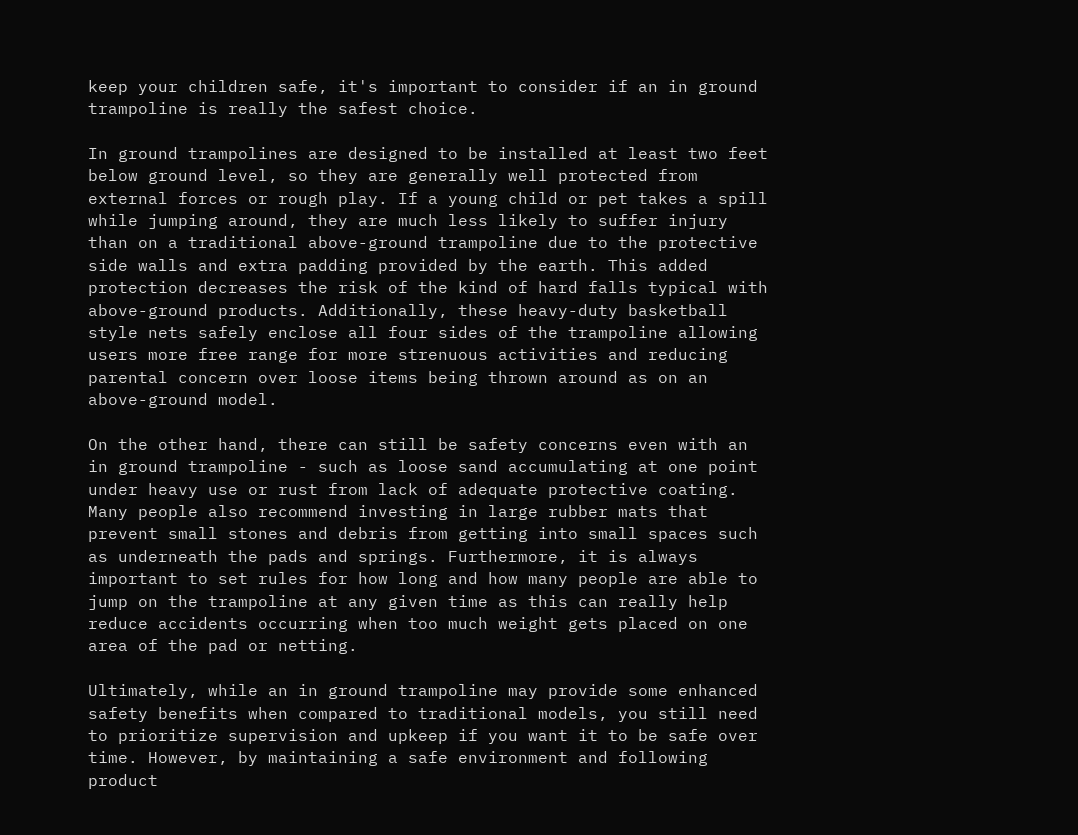keep your children safe, it's important to consider if an in ground trampoline is really the safest choice.

In ground trampolines are designed to be installed at least two feet below ground level, so they are generally well protected from external forces or rough play. If a young child or pet takes a spill while jumping around, they are much less likely to suffer injury than on a traditional above-ground trampoline due to the protective side walls and extra padding provided by the earth. This added protection decreases the risk of the kind of hard falls typical with above-ground products. Additionally, these heavy-duty basketball style nets safely enclose all four sides of the trampoline allowing users more free range for more strenuous activities and reducing parental concern over loose items being thrown around as on an above-ground model.

On the other hand, there can still be safety concerns even with an in ground trampoline - such as loose sand accumulating at one point under heavy use or rust from lack of adequate protective coating. Many people also recommend investing in large rubber mats that prevent small stones and debris from getting into small spaces such as underneath the pads and springs. Furthermore, it is always important to set rules for how long and how many people are able to jump on the trampoline at any given time as this can really help reduce accidents occurring when too much weight gets placed on one area of the pad or netting.

Ultimately, while an in ground trampoline may provide some enhanced safety benefits when compared to traditional models, you still need to prioritize supervision and upkeep if you want it to be safe over time. However, by maintaining a safe environment and following product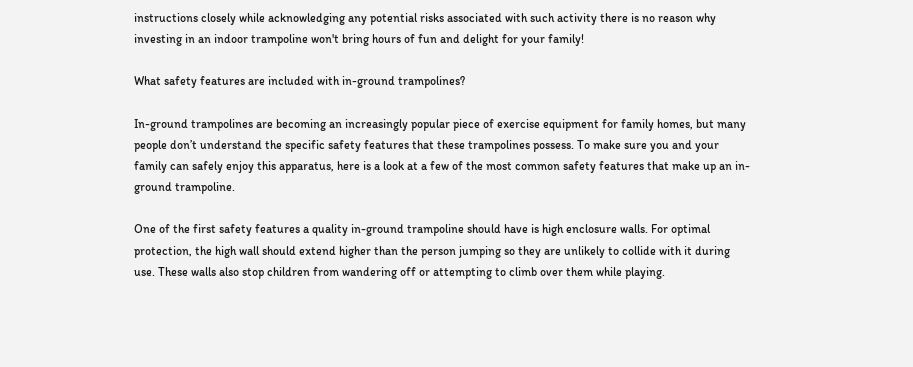instructions closely while acknowledging any potential risks associated with such activity there is no reason why investing in an indoor trampoline won't bring hours of fun and delight for your family!

What safety features are included with in-ground trampolines?

In-ground trampolines are becoming an increasingly popular piece of exercise equipment for family homes, but many people don’t understand the specific safety features that these trampolines possess. To make sure you and your family can safely enjoy this apparatus, here is a look at a few of the most common safety features that make up an in-ground trampoline.

One of the first safety features a quality in-ground trampoline should have is high enclosure walls. For optimal protection, the high wall should extend higher than the person jumping so they are unlikely to collide with it during use. These walls also stop children from wandering off or attempting to climb over them while playing.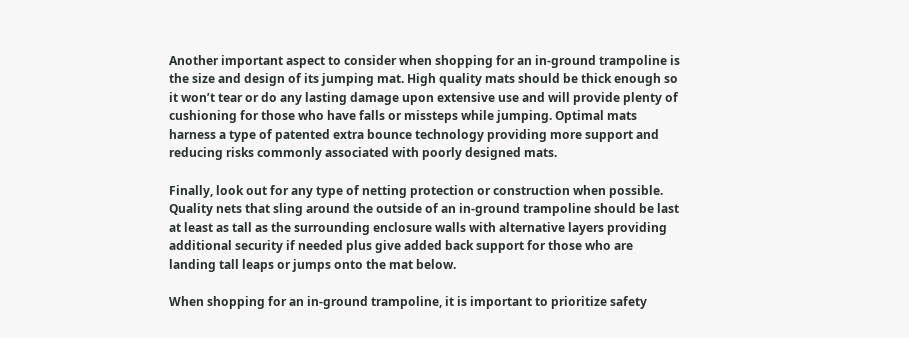Another important aspect to consider when shopping for an in-ground trampoline is the size and design of its jumping mat. High quality mats should be thick enough so it won’t tear or do any lasting damage upon extensive use and will provide plenty of cushioning for those who have falls or missteps while jumping. Optimal mats harness a type of patented extra bounce technology providing more support and reducing risks commonly associated with poorly designed mats.

Finally, look out for any type of netting protection or construction when possible. Quality nets that sling around the outside of an in-ground trampoline should be last at least as tall as the surrounding enclosure walls with alternative layers providing additional security if needed plus give added back support for those who are landing tall leaps or jumps onto the mat below.

When shopping for an in-ground trampoline, it is important to prioritize safety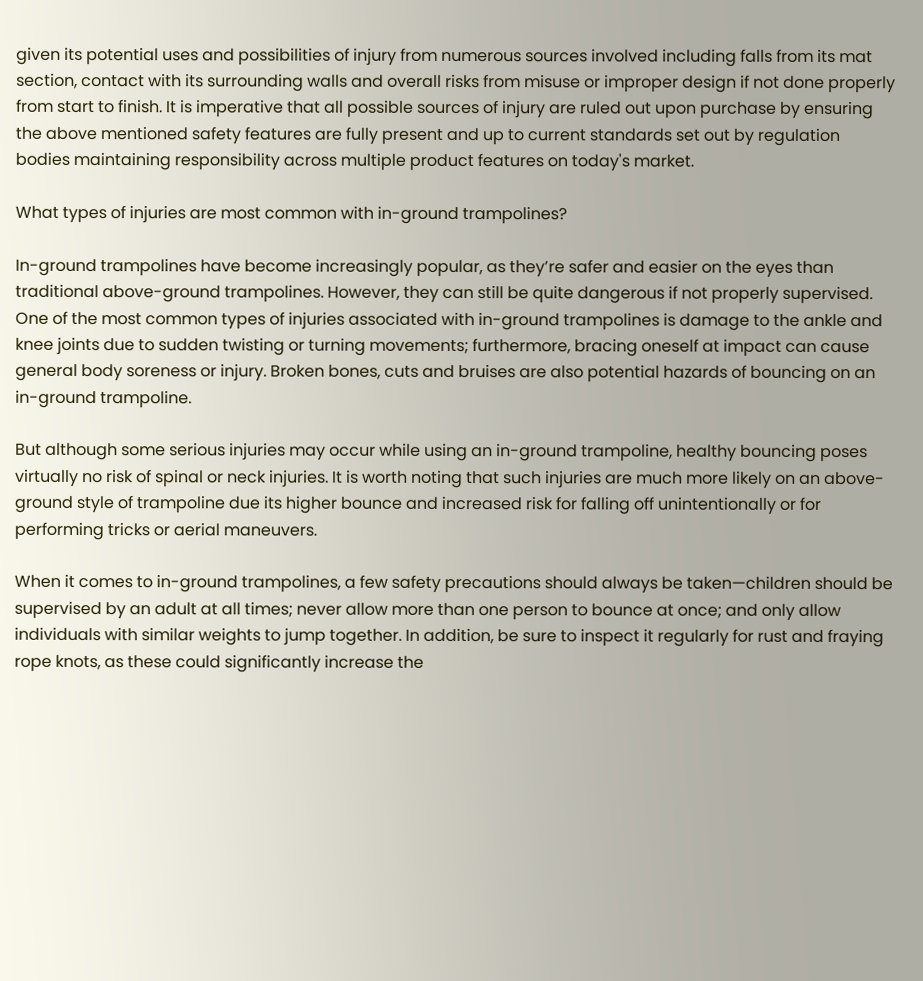given its potential uses and possibilities of injury from numerous sources involved including falls from its mat section, contact with its surrounding walls and overall risks from misuse or improper design if not done properly from start to finish. It is imperative that all possible sources of injury are ruled out upon purchase by ensuring the above mentioned safety features are fully present and up to current standards set out by regulation bodies maintaining responsibility across multiple product features on today's market.

What types of injuries are most common with in-ground trampolines?

In-ground trampolines have become increasingly popular, as they’re safer and easier on the eyes than traditional above-ground trampolines. However, they can still be quite dangerous if not properly supervised. One of the most common types of injuries associated with in-ground trampolines is damage to the ankle and knee joints due to sudden twisting or turning movements; furthermore, bracing oneself at impact can cause general body soreness or injury. Broken bones, cuts and bruises are also potential hazards of bouncing on an in-ground trampoline.

But although some serious injuries may occur while using an in-ground trampoline, healthy bouncing poses virtually no risk of spinal or neck injuries. It is worth noting that such injuries are much more likely on an above-ground style of trampoline due its higher bounce and increased risk for falling off unintentionally or for performing tricks or aerial maneuvers.

When it comes to in-ground trampolines, a few safety precautions should always be taken—children should be supervised by an adult at all times; never allow more than one person to bounce at once; and only allow individuals with similar weights to jump together. In addition, be sure to inspect it regularly for rust and fraying rope knots, as these could significantly increase the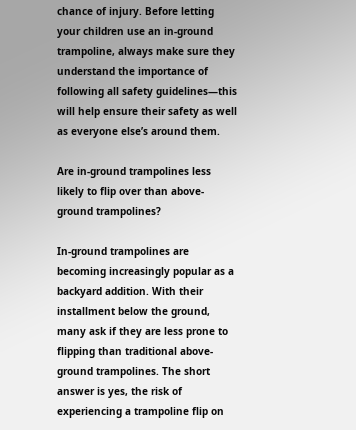chance of injury. Before letting your children use an in-ground trampoline, always make sure they understand the importance of following all safety guidelines—this will help ensure their safety as well as everyone else’s around them.

Are in-ground trampolines less likely to flip over than above-ground trampolines?

In-ground trampolines are becoming increasingly popular as a backyard addition. With their installment below the ground, many ask if they are less prone to flipping than traditional above-ground trampolines. The short answer is yes, the risk of experiencing a trampoline flip on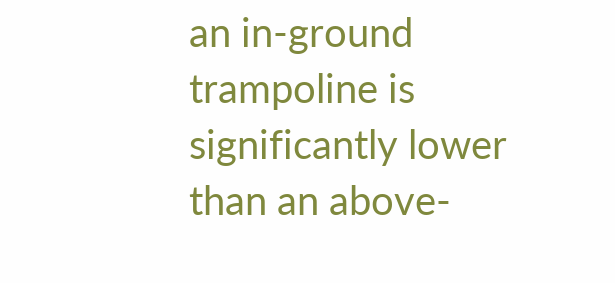an in-ground trampoline is significantly lower than an above-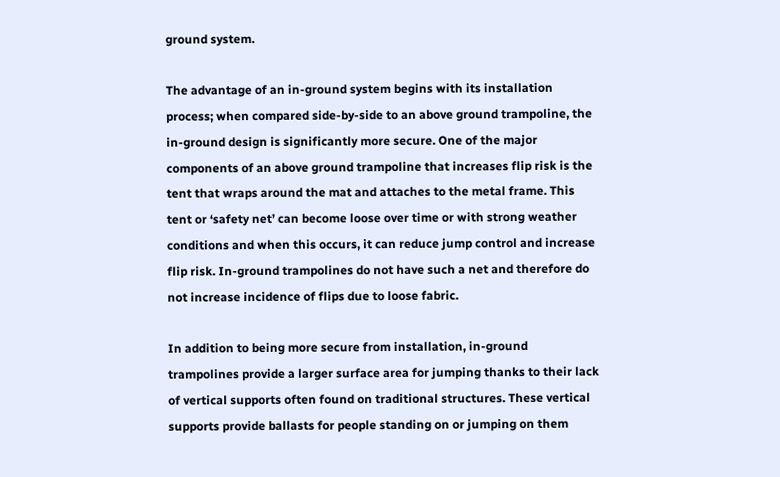ground system.

The advantage of an in-ground system begins with its installation process; when compared side-by-side to an above ground trampoline, the in-ground design is significantly more secure. One of the major components of an above ground trampoline that increases flip risk is the tent that wraps around the mat and attaches to the metal frame. This tent or ‘safety net’ can become loose over time or with strong weather conditions and when this occurs, it can reduce jump control and increase flip risk. In-ground trampolines do not have such a net and therefore do not increase incidence of flips due to loose fabric.

In addition to being more secure from installation, in-ground trampolines provide a larger surface area for jumping thanks to their lack of vertical supports often found on traditional structures. These vertical supports provide ballasts for people standing on or jumping on them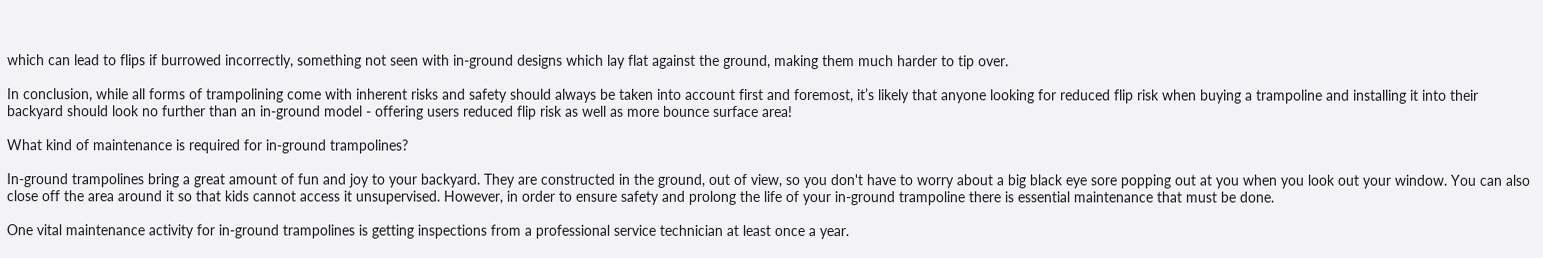which can lead to flips if burrowed incorrectly, something not seen with in-ground designs which lay flat against the ground, making them much harder to tip over.

In conclusion, while all forms of trampolining come with inherent risks and safety should always be taken into account first and foremost, it’s likely that anyone looking for reduced flip risk when buying a trampoline and installing it into their backyard should look no further than an in-ground model - offering users reduced flip risk as well as more bounce surface area!

What kind of maintenance is required for in-ground trampolines?

In-ground trampolines bring a great amount of fun and joy to your backyard. They are constructed in the ground, out of view, so you don't have to worry about a big black eye sore popping out at you when you look out your window. You can also close off the area around it so that kids cannot access it unsupervised. However, in order to ensure safety and prolong the life of your in-ground trampoline there is essential maintenance that must be done.

One vital maintenance activity for in-ground trampolines is getting inspections from a professional service technician at least once a year.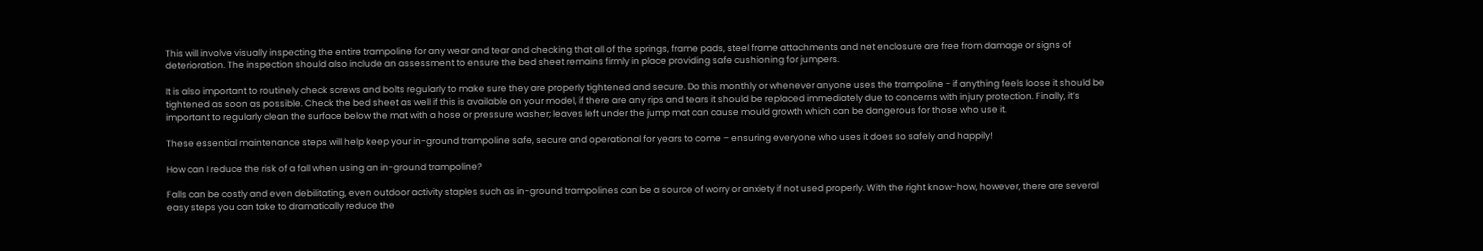This will involve visually inspecting the entire trampoline for any wear and tear and checking that all of the springs, frame pads, steel frame attachments and net enclosure are free from damage or signs of deterioration. The inspection should also include an assessment to ensure the bed sheet remains firmly in place providing safe cushioning for jumpers.

It is also important to routinely check screws and bolts regularly to make sure they are properly tightened and secure. Do this monthly or whenever anyone uses the trampoline - if anything feels loose it should be tightened as soon as possible. Check the bed sheet as well if this is available on your model, if there are any rips and tears it should be replaced immediately due to concerns with injury protection. Finally, it’s important to regularly clean the surface below the mat with a hose or pressure washer; leaves left under the jump mat can cause mould growth which can be dangerous for those who use it.

These essential maintenance steps will help keep your in-ground trampoline safe, secure and operational for years to come – ensuring everyone who uses it does so safely and happily!

How can I reduce the risk of a fall when using an in-ground trampoline?

Falls can be costly and even debilitating, even outdoor activity staples such as in-ground trampolines can be a source of worry or anxiety if not used properly. With the right know-how, however, there are several easy steps you can take to dramatically reduce the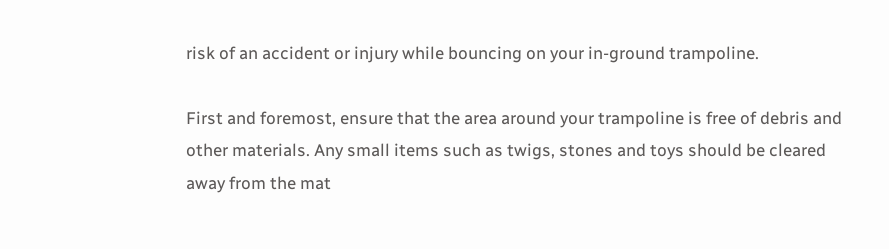risk of an accident or injury while bouncing on your in-ground trampoline.

First and foremost, ensure that the area around your trampoline is free of debris and other materials. Any small items such as twigs, stones and toys should be cleared away from the mat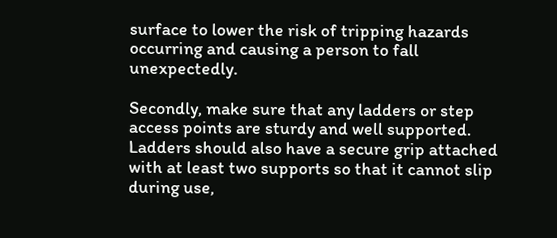surface to lower the risk of tripping hazards occurring and causing a person to fall unexpectedly.

Secondly, make sure that any ladders or step access points are sturdy and well supported. Ladders should also have a secure grip attached with at least two supports so that it cannot slip during use,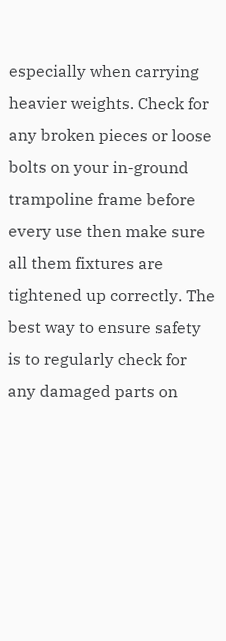especially when carrying heavier weights. Check for any broken pieces or loose bolts on your in-ground trampoline frame before every use then make sure all them fixtures are tightened up correctly. The best way to ensure safety is to regularly check for any damaged parts on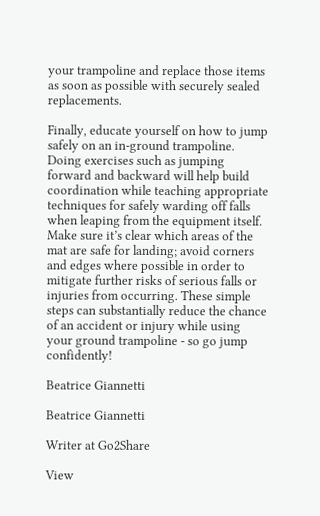your trampoline and replace those items as soon as possible with securely sealed replacements.

Finally, educate yourself on how to jump safely on an in-ground trampoline. Doing exercises such as jumping forward and backward will help build coordination while teaching appropriate techniques for safely warding off falls when leaping from the equipment itself. Make sure it’s clear which areas of the mat are safe for landing; avoid corners and edges where possible in order to mitigate further risks of serious falls or injuries from occurring. These simple steps can substantially reduce the chance of an accident or injury while using your ground trampoline - so go jump confidently!

Beatrice Giannetti

Beatrice Giannetti

Writer at Go2Share

View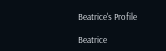Beatrice's Profile

Beatrice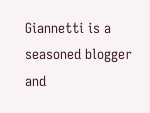Giannetti is a seasoned blogger and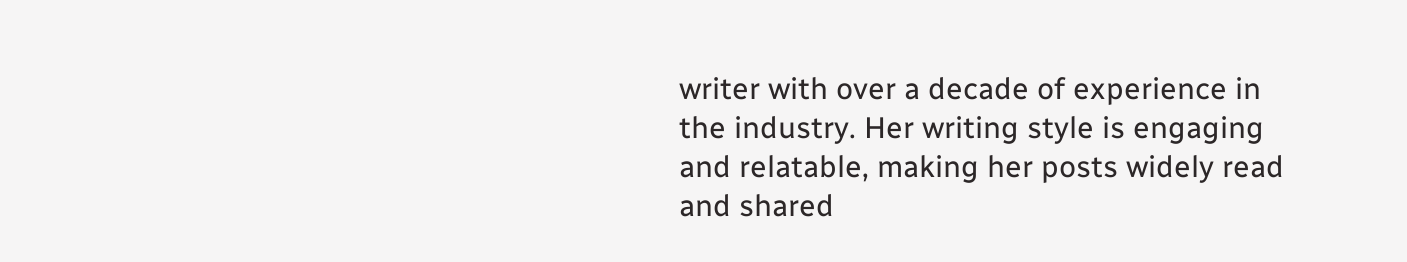writer with over a decade of experience in the industry. Her writing style is engaging and relatable, making her posts widely read and shared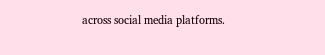across social media platforms.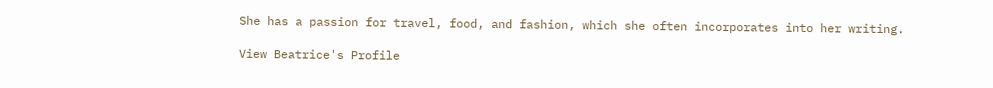She has a passion for travel, food, and fashion, which she often incorporates into her writing.

View Beatrice's Profile